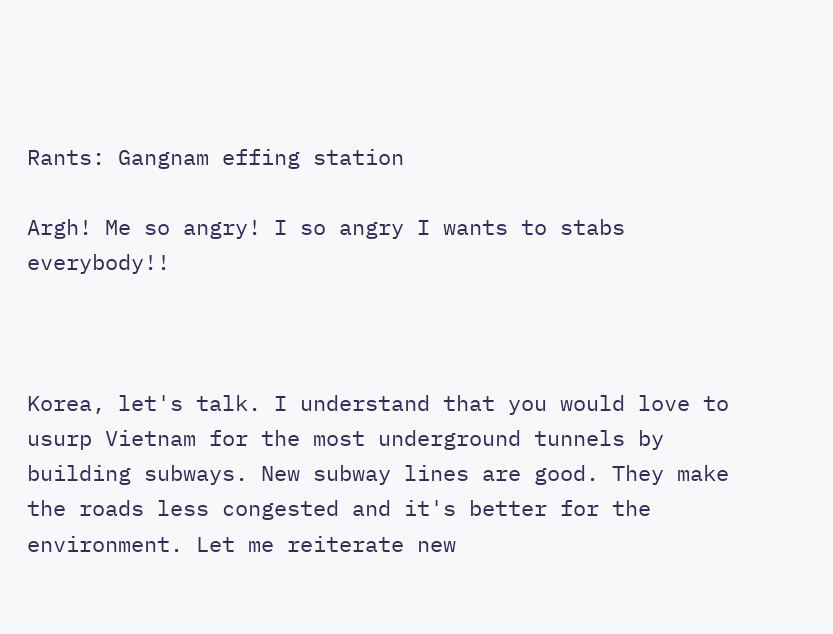Rants: Gangnam effing station

Argh! Me so angry! I so angry I wants to stabs everybody!!



Korea, let's talk. I understand that you would love to usurp Vietnam for the most underground tunnels by building subways. New subway lines are good. They make the roads less congested and it's better for the environment. Let me reiterate new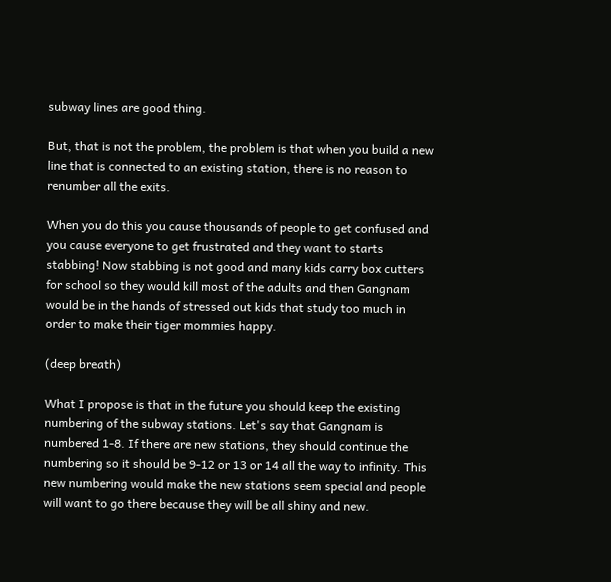subway lines are good thing.

But, that is not the problem, the problem is that when you build a new line that is connected to an existing station, there is no reason to renumber all the exits.

When you do this you cause thousands of people to get confused and you cause everyone to get frustrated and they want to starts stabbing! Now stabbing is not good and many kids carry box cutters for school so they would kill most of the adults and then Gangnam would be in the hands of stressed out kids that study too much in order to make their tiger mommies happy.

(deep breath)

What I propose is that in the future you should keep the existing numbering of the subway stations. Let's say that Gangnam is numbered 1-8. If there are new stations, they should continue the numbering so it should be 9-12 or 13 or 14 all the way to infinity. This new numbering would make the new stations seem special and people will want to go there because they will be all shiny and new.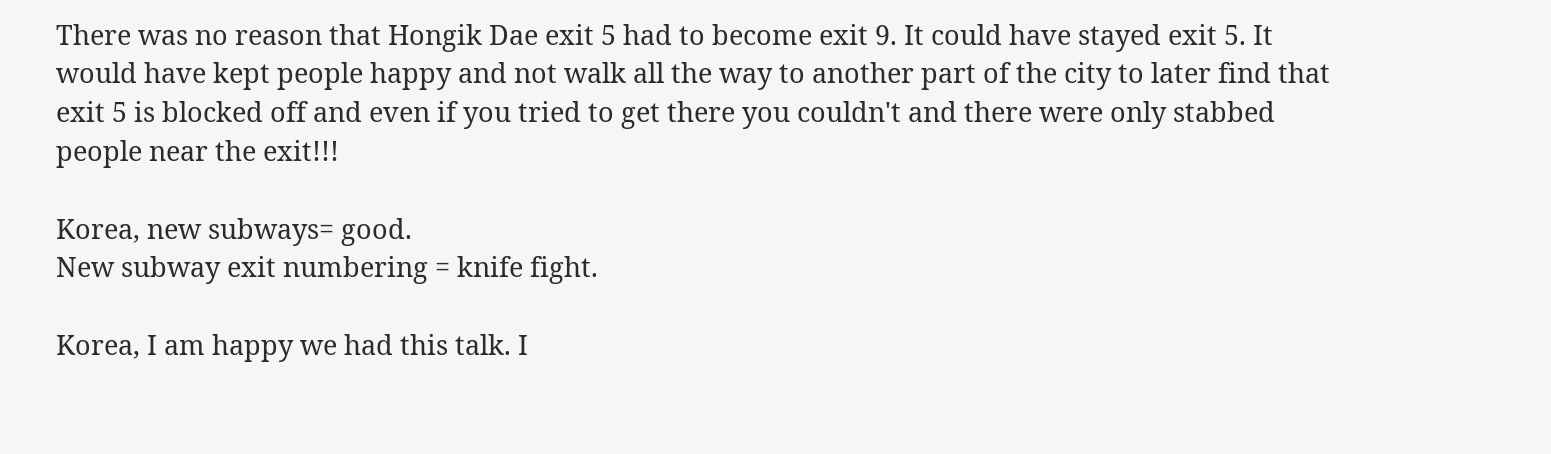There was no reason that Hongik Dae exit 5 had to become exit 9. It could have stayed exit 5. It would have kept people happy and not walk all the way to another part of the city to later find that exit 5 is blocked off and even if you tried to get there you couldn't and there were only stabbed people near the exit!!!

Korea, new subways= good.
New subway exit numbering = knife fight.

Korea, I am happy we had this talk. I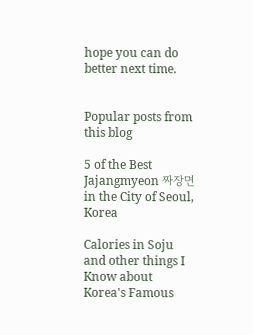hope you can do better next time.


Popular posts from this blog

5 of the Best Jajangmyeon 짜장면 in the City of Seoul, Korea

Calories in Soju and other things I Know about Korea's Famous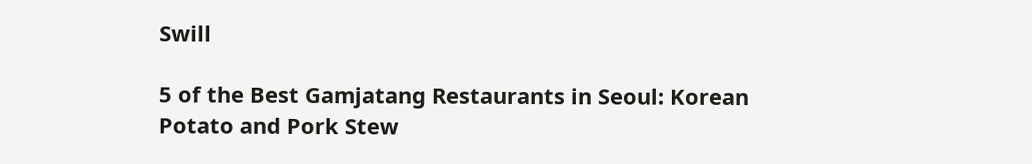Swill

5 of the Best Gamjatang Restaurants in Seoul: Korean Potato and Pork Stew